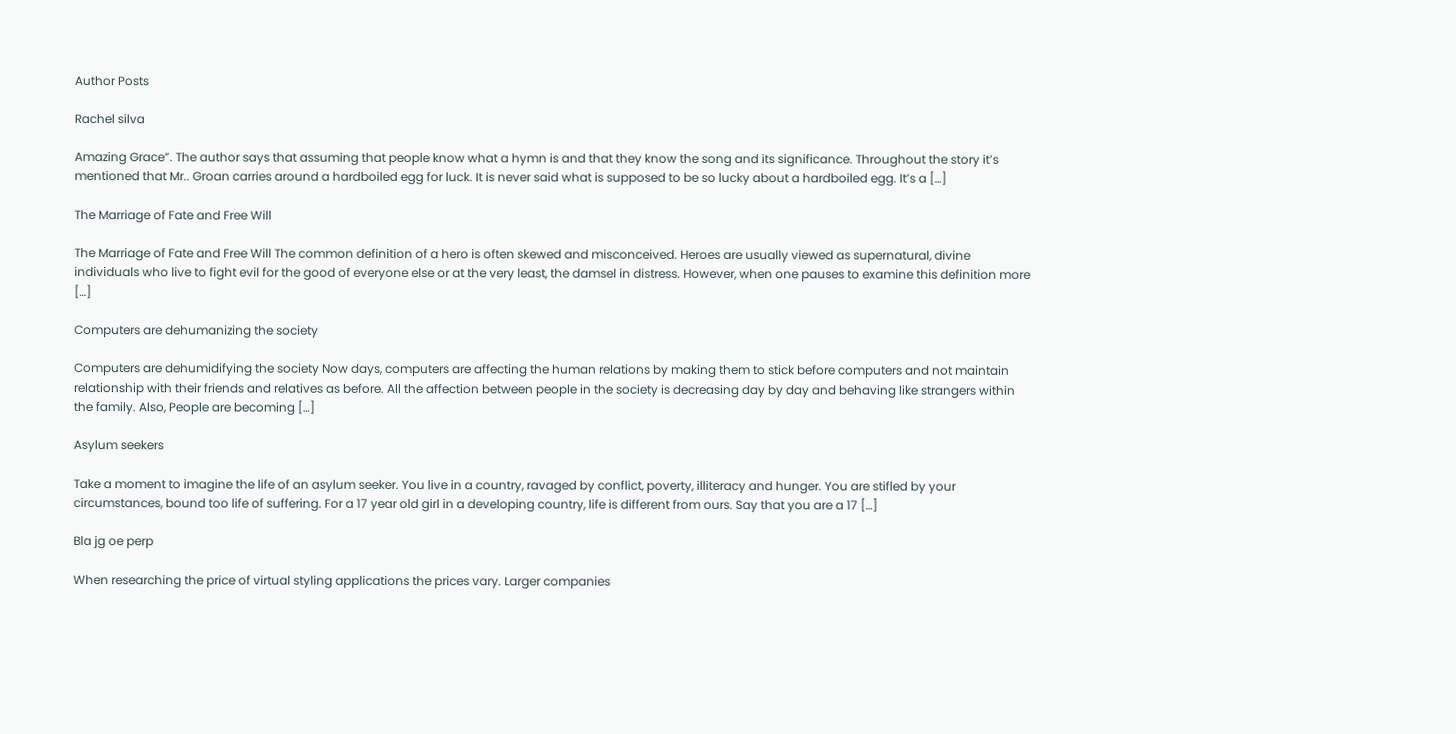Author Posts

Rachel silva

Amazing Grace”. The author says that assuming that people know what a hymn is and that they know the song and its significance. Throughout the story it’s mentioned that Mr.. Groan carries around a hardboiled egg for luck. It is never said what is supposed to be so lucky about a hardboiled egg. It’s a […]

The Marriage of Fate and Free Will

The Marriage of Fate and Free Will The common definition of a hero is often skewed and misconceived. Heroes are usually viewed as supernatural, divine individuals who live to fight evil for the good of everyone else or at the very least, the damsel in distress. However, when one pauses to examine this definition more […]

Computers are dehumanizing the society

Computers are dehumidifying the society Now days, computers are affecting the human relations by making them to stick before computers and not maintain relationship with their friends and relatives as before. All the affection between people in the society is decreasing day by day and behaving like strangers within the family. Also, People are becoming […]

Asylum seekers

Take a moment to imagine the life of an asylum seeker. You live in a country, ravaged by conflict, poverty, illiteracy and hunger. You are stifled by your circumstances, bound too life of suffering. For a 17 year old girl in a developing country, life is different from ours. Say that you are a 17 […]

Bla jg oe perp

When researching the price of virtual styling applications the prices vary. Larger companies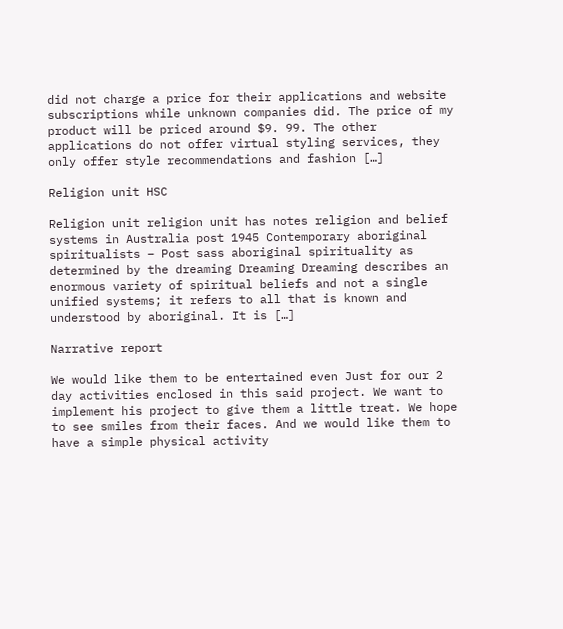did not charge a price for their applications and website subscriptions while unknown companies did. The price of my product will be priced around $9. 99. The other applications do not offer virtual styling services, they only offer style recommendations and fashion […]

Religion unit HSC

Religion unit religion unit has notes religion and belief systems in Australia post 1945 Contemporary aboriginal spiritualists – Post sass aboriginal spirituality as determined by the dreaming Dreaming Dreaming describes an enormous variety of spiritual beliefs and not a single unified systems; it refers to all that is known and understood by aboriginal. It is […]

Narrative report

We would like them to be entertained even Just for our 2 day activities enclosed in this said project. We want to implement his project to give them a little treat. We hope to see smiles from their faces. And we would like them to have a simple physical activity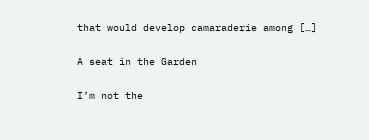that would develop camaraderie among […]

A seat in the Garden

I’m not the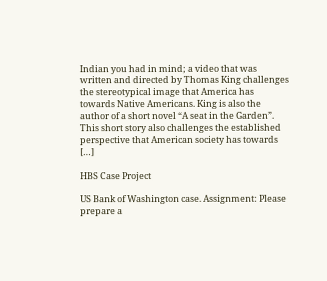Indian you had in mind; a video that was written and directed by Thomas King challenges the stereotypical image that America has towards Native Americans. King is also the author of a short novel “A seat in the Garden”. This short story also challenges the established perspective that American society has towards […]

HBS Case Project

US Bank of Washington case. Assignment: Please prepare a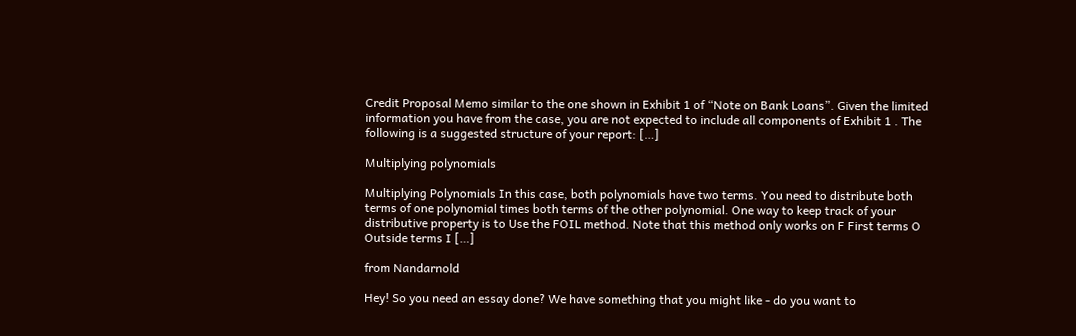Credit Proposal Memo similar to the one shown in Exhibit 1 of “Note on Bank Loans”. Given the limited information you have from the case, you are not expected to include all components of Exhibit 1 . The following is a suggested structure of your report: […]

Multiplying polynomials

Multiplying Polynomials In this case, both polynomials have two terms. You need to distribute both terms of one polynomial times both terms of the other polynomial. One way to keep track of your distributive property is to Use the FOIL method. Note that this method only works on F First terms O Outside terms I […]

from Nandarnold

Hey! So you need an essay done? We have something that you might like - do you want to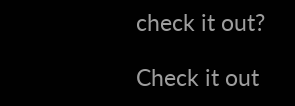check it out?

Check it out